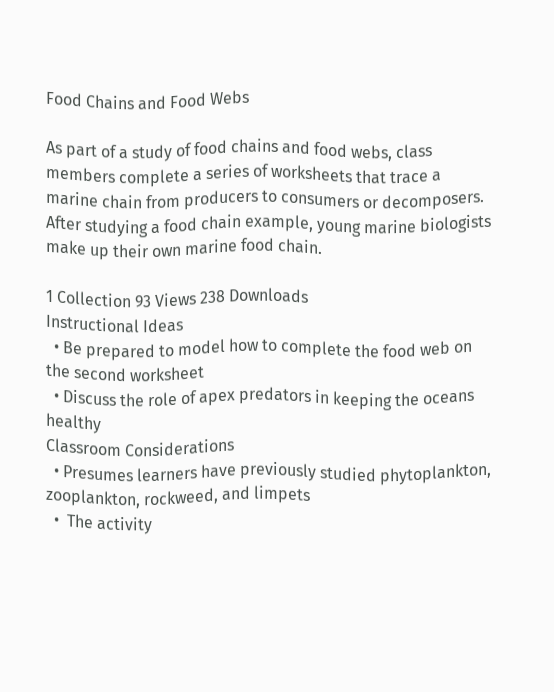Food Chains and Food Webs

As part of a study of food chains and food webs, class members complete a series of worksheets that trace a marine chain from producers to consumers or decomposers. After studying a food chain example, young marine biologists make up their own marine food chain.

1 Collection 93 Views 238 Downloads
Instructional Ideas
  • Be prepared to model how to complete the food web on the second worksheet
  • Discuss the role of apex predators in keeping the oceans healthy
Classroom Considerations
  • Presumes learners have previously studied phytoplankton, zooplankton, rockweed, and limpets
  •  The activity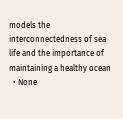models the interconnectedness of sea life and the importance of maintaining a healthy ocean
  • None